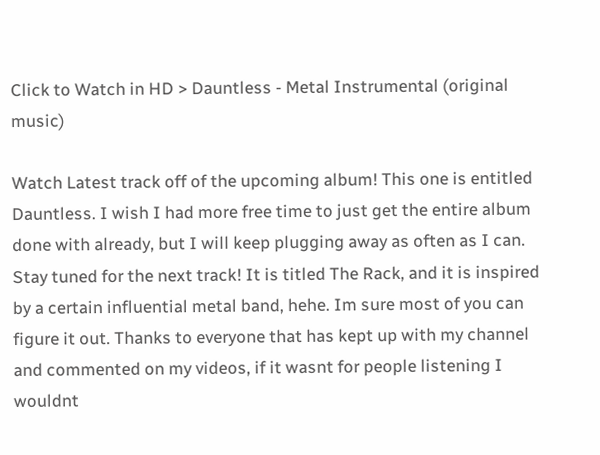Click to Watch in HD > Dauntless - Metal Instrumental (original music)

Watch Latest track off of the upcoming album! This one is entitled Dauntless. I wish I had more free time to just get the entire album done with already, but I will keep plugging away as often as I can. Stay tuned for the next track! It is titled The Rack, and it is inspired by a certain influential metal band, hehe. Im sure most of you can figure it out. Thanks to everyone that has kept up with my channel and commented on my videos, if it wasnt for people listening I wouldnt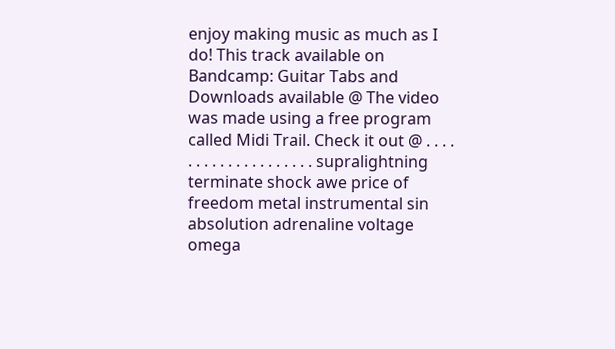enjoy making music as much as I do! This track available on Bandcamp: Guitar Tabs and Downloads available @ The video was made using a free program called Midi Trail. Check it out @ . . . . . . . . . . . . . . . . . . . . supralightning terminate shock awe price of freedom metal instrumental sin absolution adrenaline voltage omega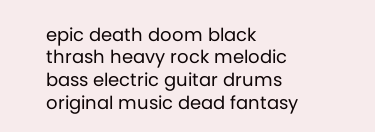epic death doom black thrash heavy rock melodic bass electric guitar drums original music dead fantasy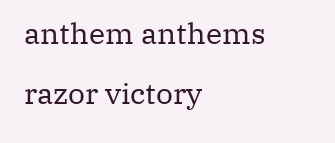anthem anthems razor victory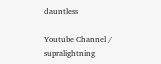dauntless

Youtube Channel / supralightning